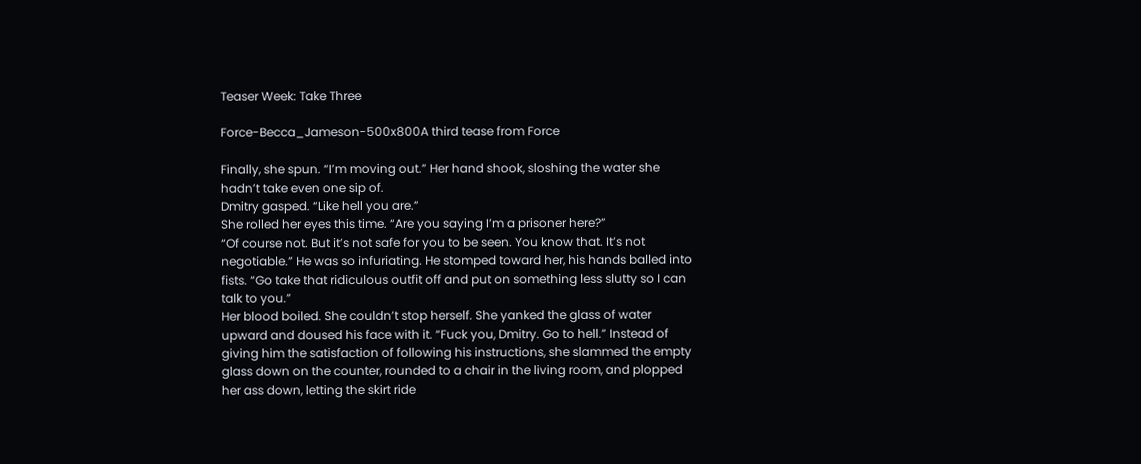Teaser Week: Take Three

Force-Becca_Jameson-500x800A third tease from Force

Finally, she spun. “I’m moving out.” Her hand shook, sloshing the water she hadn’t take even one sip of.
Dmitry gasped. “Like hell you are.”
She rolled her eyes this time. “Are you saying I’m a prisoner here?”
“Of course not. But it’s not safe for you to be seen. You know that. It’s not negotiable.” He was so infuriating. He stomped toward her, his hands balled into fists. “Go take that ridiculous outfit off and put on something less slutty so I can talk to you.”
Her blood boiled. She couldn’t stop herself. She yanked the glass of water upward and doused his face with it. “Fuck you, Dmitry. Go to hell.” Instead of giving him the satisfaction of following his instructions, she slammed the empty glass down on the counter, rounded to a chair in the living room, and plopped her ass down, letting the skirt ride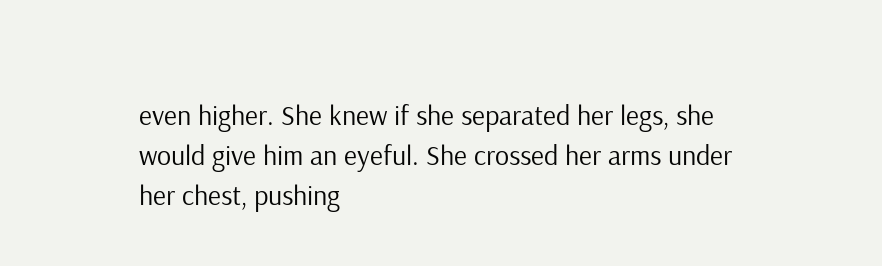even higher. She knew if she separated her legs, she would give him an eyeful. She crossed her arms under her chest, pushing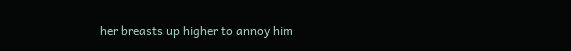her breasts up higher to annoy him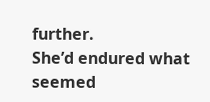further.
She’d endured what seemed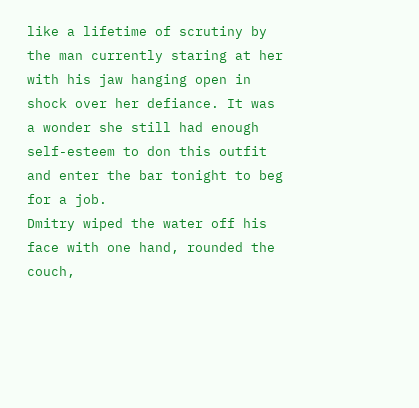like a lifetime of scrutiny by the man currently staring at her with his jaw hanging open in shock over her defiance. It was a wonder she still had enough self-esteem to don this outfit and enter the bar tonight to beg for a job.
Dmitry wiped the water off his face with one hand, rounded the couch,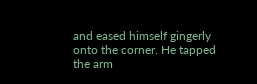and eased himself gingerly onto the corner. He tapped the arm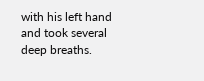with his left hand and took several deep breaths.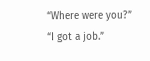“Where were you?”
“I got a job.”